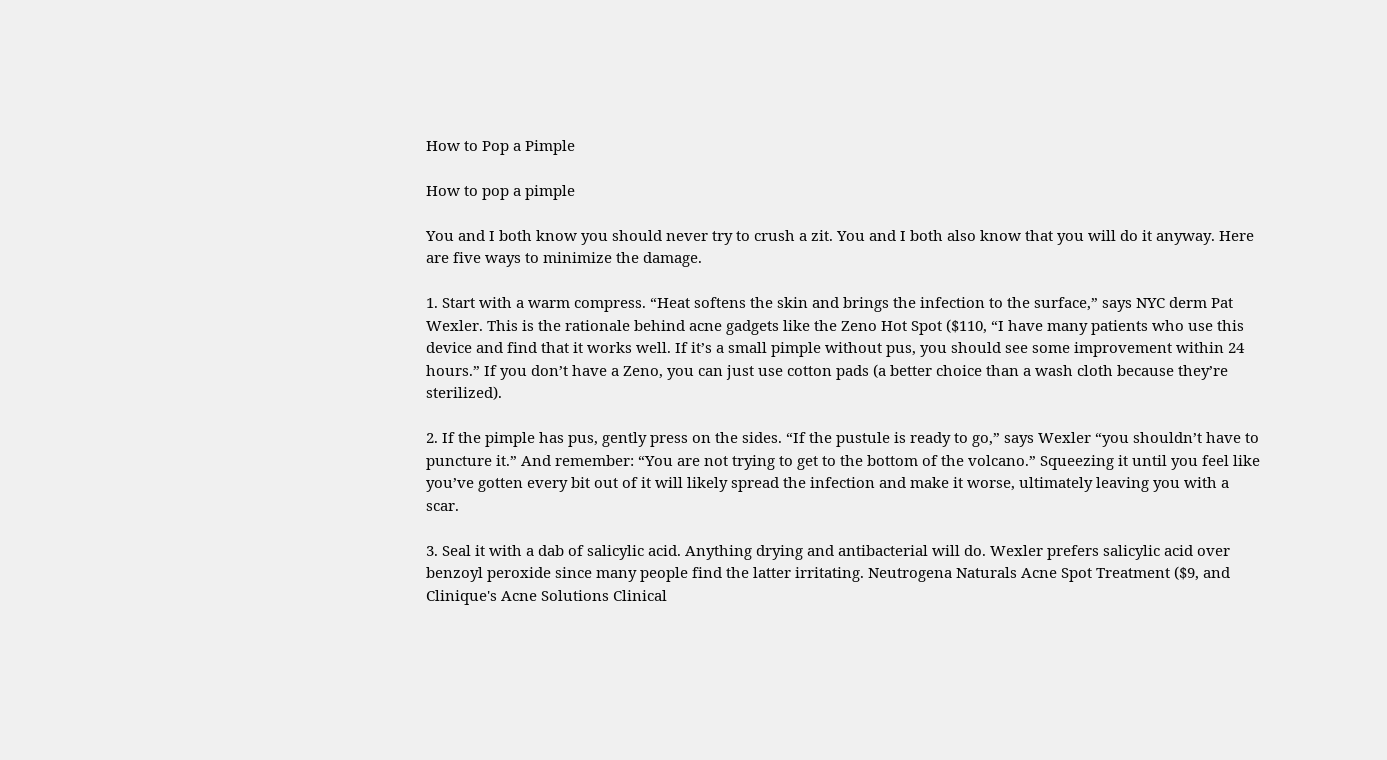How to Pop a Pimple

How to pop a pimple

You and I both know you should never try to crush a zit. You and I both also know that you will do it anyway. Here are five ways to minimize the damage.

1. Start with a warm compress. “Heat softens the skin and brings the infection to the surface,” says NYC derm Pat Wexler. This is the rationale behind acne gadgets like the Zeno Hot Spot ($110, “I have many patients who use this device and find that it works well. If it’s a small pimple without pus, you should see some improvement within 24 hours.” If you don’t have a Zeno, you can just use cotton pads (a better choice than a wash cloth because they’re sterilized).

2. If the pimple has pus, gently press on the sides. “If the pustule is ready to go,” says Wexler “you shouldn’t have to puncture it.” And remember: “You are not trying to get to the bottom of the volcano.” Squeezing it until you feel like you’ve gotten every bit out of it will likely spread the infection and make it worse, ultimately leaving you with a scar.

3. Seal it with a dab of salicylic acid. Anything drying and antibacterial will do. Wexler prefers salicylic acid over benzoyl peroxide since many people find the latter irritating. Neutrogena Naturals Acne Spot Treatment ($9, and Clinique's Acne Solutions Clinical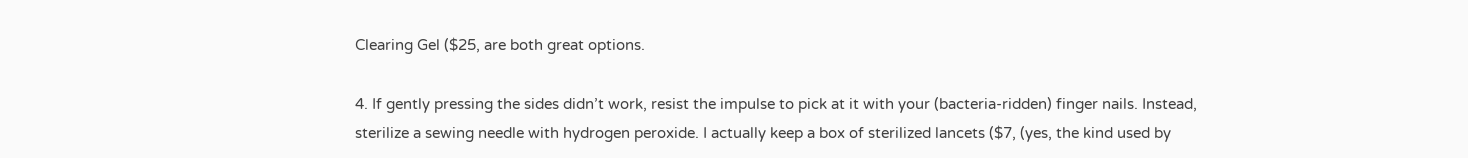Clearing Gel ($25, are both great options.

4. If gently pressing the sides didn’t work, resist the impulse to pick at it with your (bacteria-ridden) finger nails. Instead, sterilize a sewing needle with hydrogen peroxide. I actually keep a box of sterilized lancets ($7, (yes, the kind used by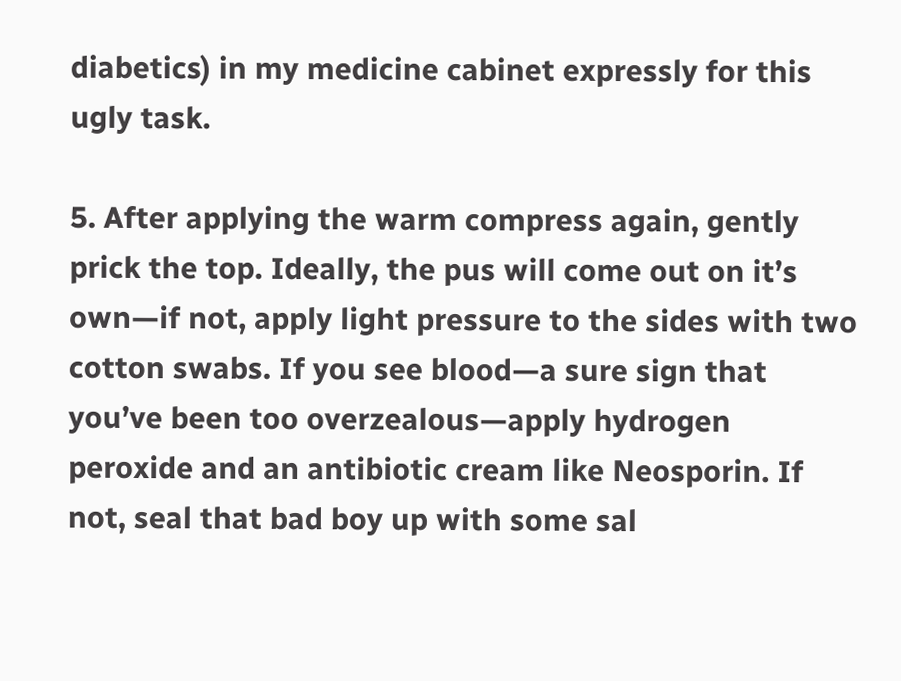diabetics) in my medicine cabinet expressly for this ugly task.

5. After applying the warm compress again, gently prick the top. Ideally, the pus will come out on it’s own—if not, apply light pressure to the sides with two cotton swabs. If you see blood—a sure sign that you’ve been too overzealous—apply hydrogen peroxide and an antibiotic cream like Neosporin. If not, seal that bad boy up with some sal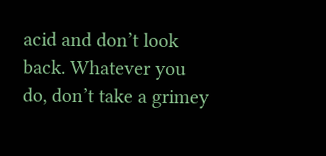acid and don’t look back. Whatever you do, don’t take a grimey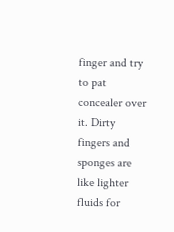finger and try to pat concealer over it. Dirty fingers and sponges are like lighter fluids for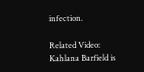infection.

Related Video: Kahlana Barfield is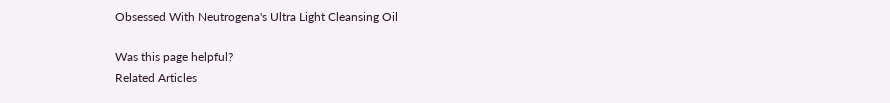Obsessed With Neutrogena's Ultra Light Cleansing Oil

Was this page helpful?
Related Articles